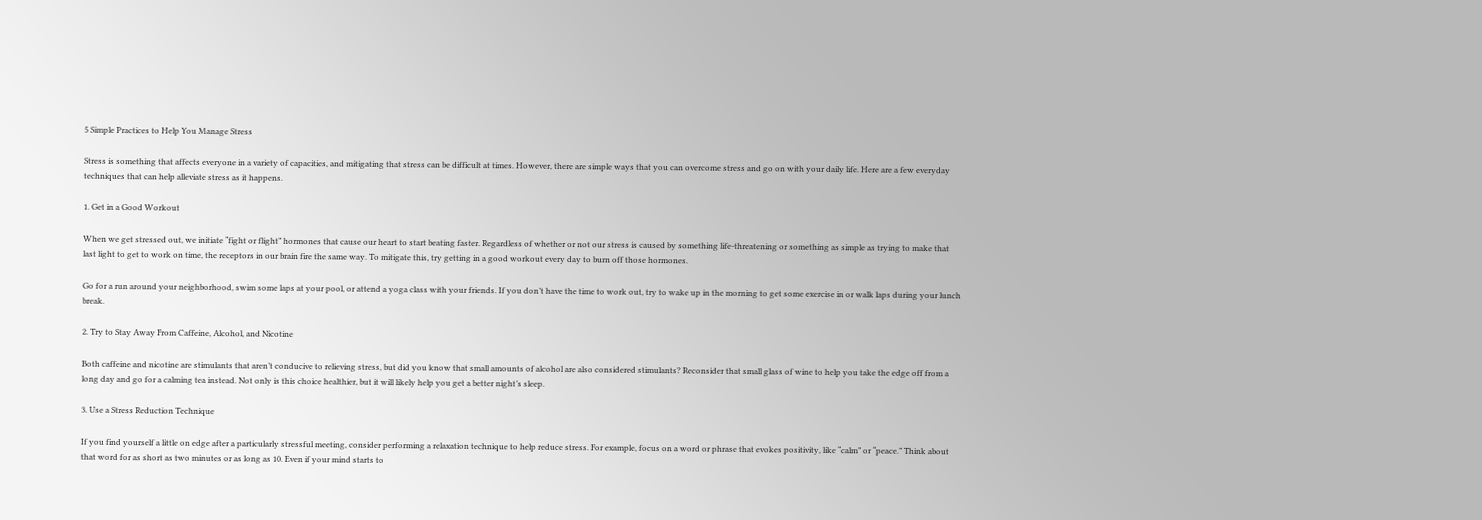5 Simple Practices to Help You Manage Stress

Stress is something that affects everyone in a variety of capacities, and mitigating that stress can be difficult at times. However, there are simple ways that you can overcome stress and go on with your daily life. Here are a few everyday techniques that can help alleviate stress as it happens.

1. Get in a Good Workout

When we get stressed out, we initiate “fight or flight” hormones that cause our heart to start beating faster. Regardless of whether or not our stress is caused by something life-threatening or something as simple as trying to make that last light to get to work on time, the receptors in our brain fire the same way. To mitigate this, try getting in a good workout every day to burn off those hormones.

Go for a run around your neighborhood, swim some laps at your pool, or attend a yoga class with your friends. If you don’t have the time to work out, try to wake up in the morning to get some exercise in or walk laps during your lunch break.

2. Try to Stay Away From Caffeine, Alcohol, and Nicotine

Both caffeine and nicotine are stimulants that aren’t conducive to relieving stress, but did you know that small amounts of alcohol are also considered stimulants? Reconsider that small glass of wine to help you take the edge off from a long day and go for a calming tea instead. Not only is this choice healthier, but it will likely help you get a better night’s sleep.

3. Use a Stress Reduction Technique

If you find yourself a little on edge after a particularly stressful meeting, consider performing a relaxation technique to help reduce stress. For example, focus on a word or phrase that evokes positivity, like “calm” or “peace.” Think about that word for as short as two minutes or as long as 10. Even if your mind starts to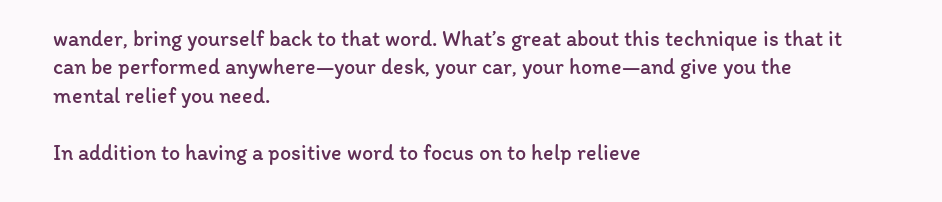wander, bring yourself back to that word. What’s great about this technique is that it can be performed anywhere—your desk, your car, your home—and give you the mental relief you need.

In addition to having a positive word to focus on to help relieve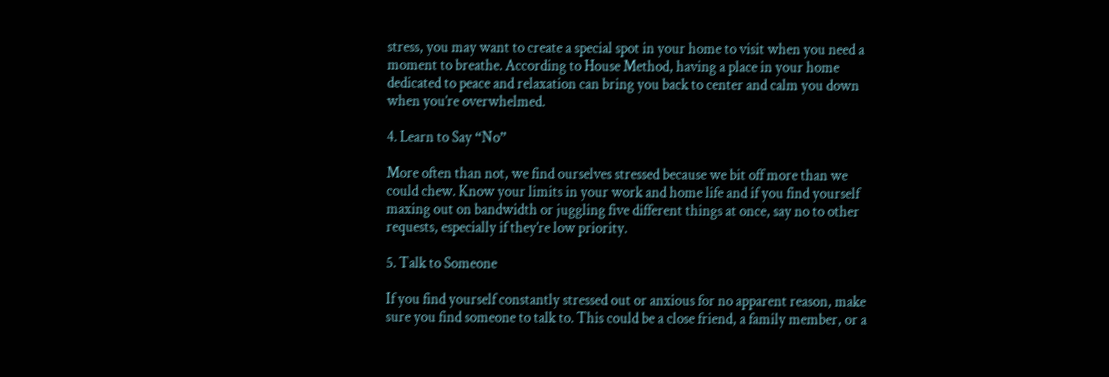stress, you may want to create a special spot in your home to visit when you need a moment to breathe. According to House Method, having a place in your home dedicated to peace and relaxation can bring you back to center and calm you down when you’re overwhelmed.

4. Learn to Say “No”

More often than not, we find ourselves stressed because we bit off more than we could chew. Know your limits in your work and home life and if you find yourself maxing out on bandwidth or juggling five different things at once, say no to other requests, especially if they’re low priority.

5. Talk to Someone

If you find yourself constantly stressed out or anxious for no apparent reason, make sure you find someone to talk to. This could be a close friend, a family member, or a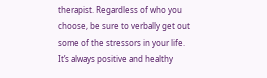therapist. Regardless of who you choose, be sure to verbally get out some of the stressors in your life. It’s always positive and healthy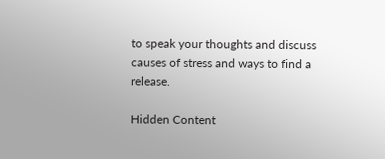to speak your thoughts and discuss causes of stress and ways to find a release.

Hidden Content